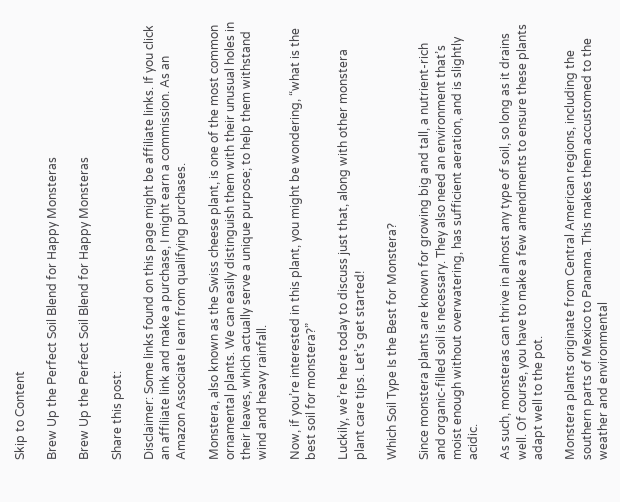Skip to Content

Brew Up the Perfect Soil Blend for Happy Monsteras

Brew Up the Perfect Soil Blend for Happy Monsteras

Share this post:

Disclaimer: Some links found on this page might be affiliate links. If you click an affiliate link and make a purchase, I might earn a commission. As an Amazon Associate I earn from qualifying purchases.

Monstera, also known as the Swiss cheese plant, is one of the most common ornamental plants. We can easily distinguish them with their unusual holes in their leaves, which actually serve a unique purpose; to help them withstand wind and heavy rainfall.

Now, if you’re interested in this plant, you might be wondering, “what is the best soil for monstera?”

Luckily, we’re here today to discuss just that, along with other monstera plant care tips. Let’s get started!

Which Soil Type Is the Best for Monstera?

Since monstera plants are known for growing big and tall, a nutrient-rich and organic-filled soil is necessary. They also need an environment that’s moist enough without overwatering, has sufficient aeration, and is slightly acidic.

As such, monsteras can thrive in almost any type of soil, so long as it drains well. Of course, you have to make a few amendments to ensure these plants adapt well to the pot.

Monstera plants originate from Central American regions, including the southern parts of Mexico to Panama. This makes them accustomed to the weather and environmental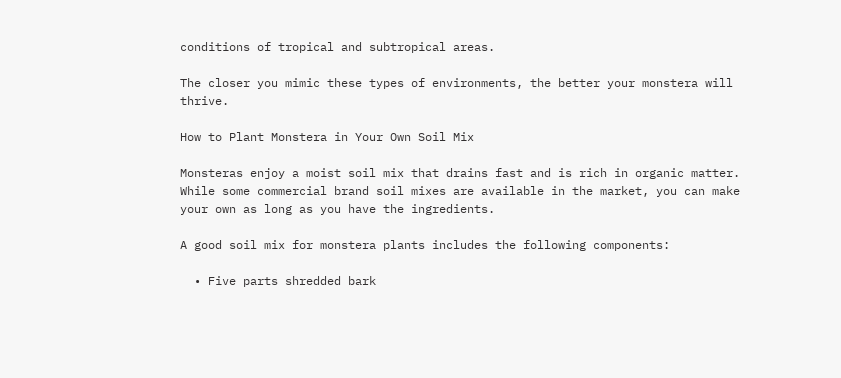conditions of tropical and subtropical areas.

The closer you mimic these types of environments, the better your monstera will thrive.

How to Plant Monstera in Your Own Soil Mix

Monsteras enjoy a moist soil mix that drains fast and is rich in organic matter. While some commercial brand soil mixes are available in the market, you can make your own as long as you have the ingredients.

A good soil mix for monstera plants includes the following components:

  • Five parts shredded bark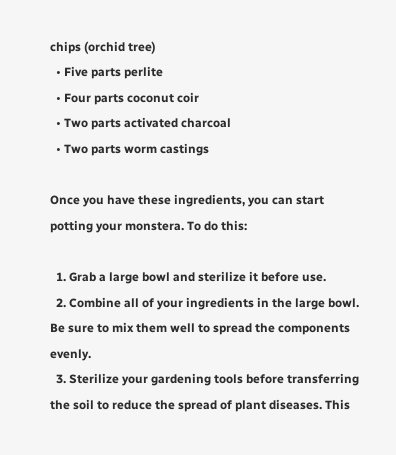chips (orchid tree)
  • Five parts perlite
  • Four parts coconut coir
  • Two parts activated charcoal
  • Two parts worm castings

Once you have these ingredients, you can start potting your monstera. To do this:

  1. Grab a large bowl and sterilize it before use.
  2. Combine all of your ingredients in the large bowl. Be sure to mix them well to spread the components evenly.
  3. Sterilize your gardening tools before transferring the soil to reduce the spread of plant diseases. This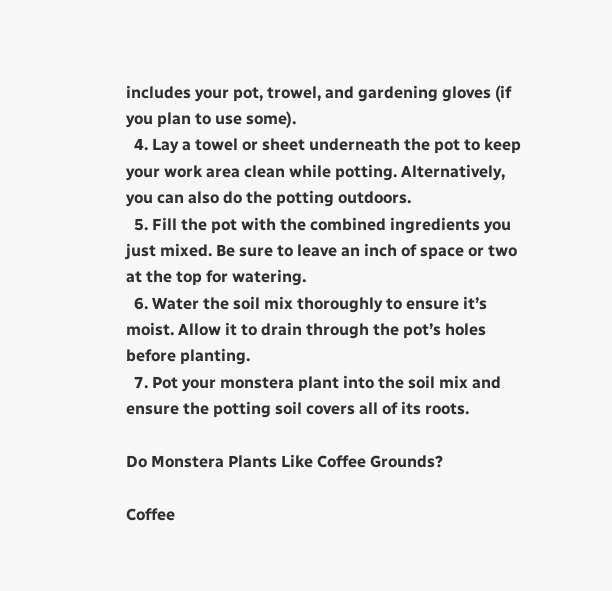includes your pot, trowel, and gardening gloves (if you plan to use some).
  4. Lay a towel or sheet underneath the pot to keep your work area clean while potting. Alternatively, you can also do the potting outdoors.
  5. Fill the pot with the combined ingredients you just mixed. Be sure to leave an inch of space or two at the top for watering.
  6. Water the soil mix thoroughly to ensure it’s moist. Allow it to drain through the pot’s holes before planting.
  7. Pot your monstera plant into the soil mix and ensure the potting soil covers all of its roots.

Do Monstera Plants Like Coffee Grounds?

Coffee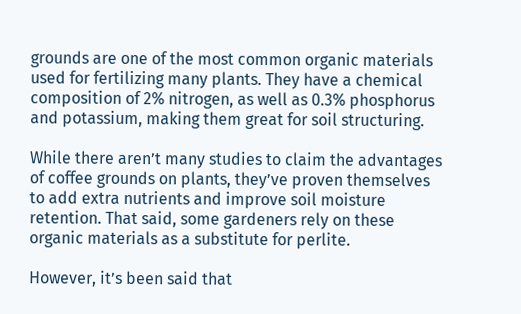grounds are one of the most common organic materials used for fertilizing many plants. They have a chemical composition of 2% nitrogen, as well as 0.3% phosphorus and potassium, making them great for soil structuring.

While there aren’t many studies to claim the advantages of coffee grounds on plants, they’ve proven themselves to add extra nutrients and improve soil moisture retention. That said, some gardeners rely on these organic materials as a substitute for perlite.

However, it’s been said that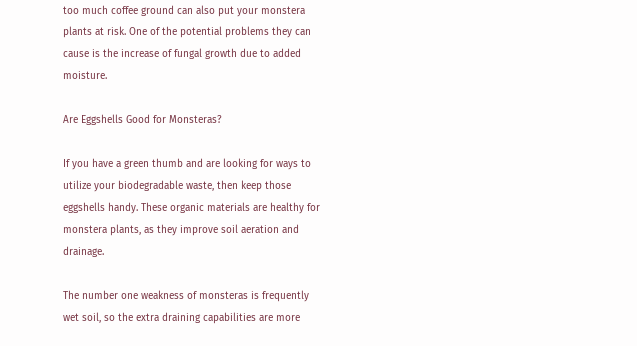too much coffee ground can also put your monstera plants at risk. One of the potential problems they can cause is the increase of fungal growth due to added moisture.

Are Eggshells Good for Monsteras?

If you have a green thumb and are looking for ways to utilize your biodegradable waste, then keep those eggshells handy. These organic materials are healthy for monstera plants, as they improve soil aeration and drainage.

The number one weakness of monsteras is frequently wet soil, so the extra draining capabilities are more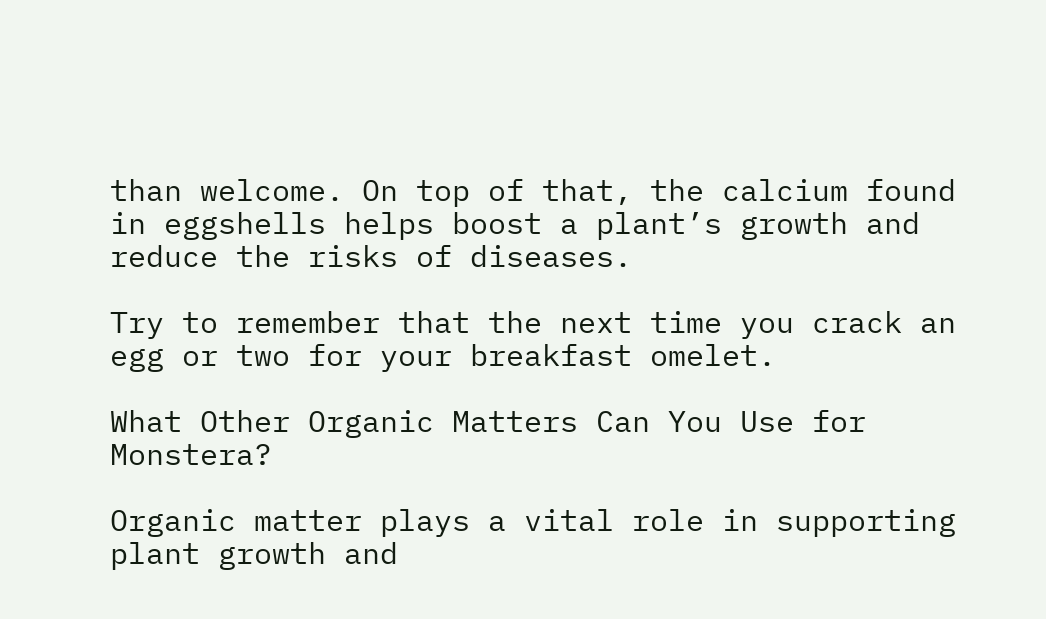than welcome. On top of that, the calcium found in eggshells helps boost a plant’s growth and reduce the risks of diseases.

Try to remember that the next time you crack an egg or two for your breakfast omelet.

What Other Organic Matters Can You Use for Monstera?

Organic matter plays a vital role in supporting plant growth and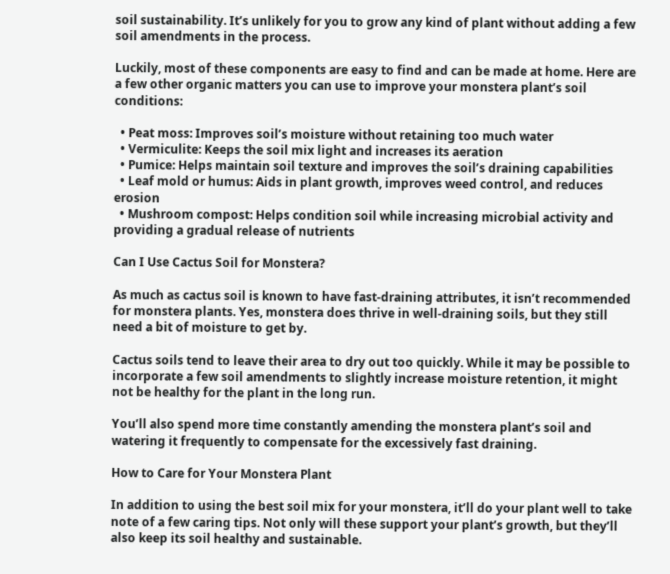soil sustainability. It’s unlikely for you to grow any kind of plant without adding a few soil amendments in the process.

Luckily, most of these components are easy to find and can be made at home. Here are a few other organic matters you can use to improve your monstera plant’s soil conditions:

  • Peat moss: Improves soil’s moisture without retaining too much water
  • Vermiculite: Keeps the soil mix light and increases its aeration
  • Pumice: Helps maintain soil texture and improves the soil’s draining capabilities
  • Leaf mold or humus: Aids in plant growth, improves weed control, and reduces erosion
  • Mushroom compost: Helps condition soil while increasing microbial activity and providing a gradual release of nutrients

Can I Use Cactus Soil for Monstera?

As much as cactus soil is known to have fast-draining attributes, it isn’t recommended for monstera plants. Yes, monstera does thrive in well-draining soils, but they still need a bit of moisture to get by.

Cactus soils tend to leave their area to dry out too quickly. While it may be possible to incorporate a few soil amendments to slightly increase moisture retention, it might not be healthy for the plant in the long run.

You’ll also spend more time constantly amending the monstera plant’s soil and watering it frequently to compensate for the excessively fast draining.

How to Care for Your Monstera Plant

In addition to using the best soil mix for your monstera, it’ll do your plant well to take note of a few caring tips. Not only will these support your plant’s growth, but they’ll also keep its soil healthy and sustainable.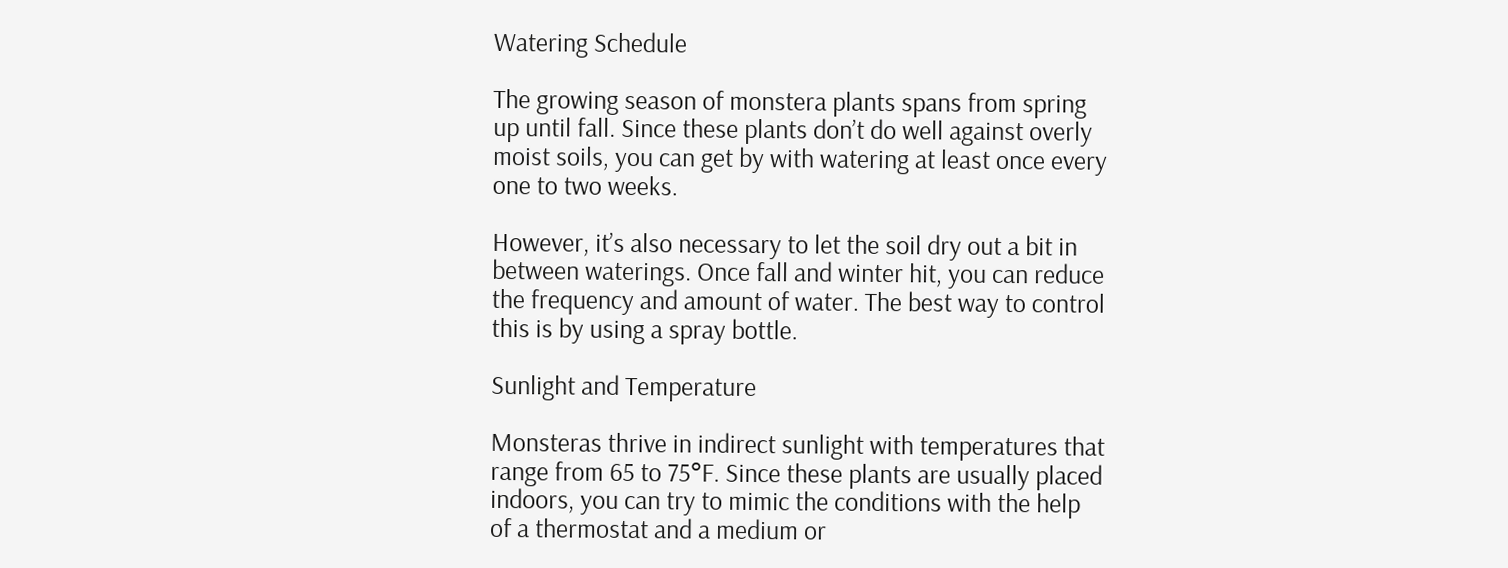Watering Schedule

The growing season of monstera plants spans from spring up until fall. Since these plants don’t do well against overly moist soils, you can get by with watering at least once every one to two weeks.

However, it’s also necessary to let the soil dry out a bit in between waterings. Once fall and winter hit, you can reduce the frequency and amount of water. The best way to control this is by using a spray bottle.

Sunlight and Temperature

Monsteras thrive in indirect sunlight with temperatures that range from 65 to 75°F. Since these plants are usually placed indoors, you can try to mimic the conditions with the help of a thermostat and a medium or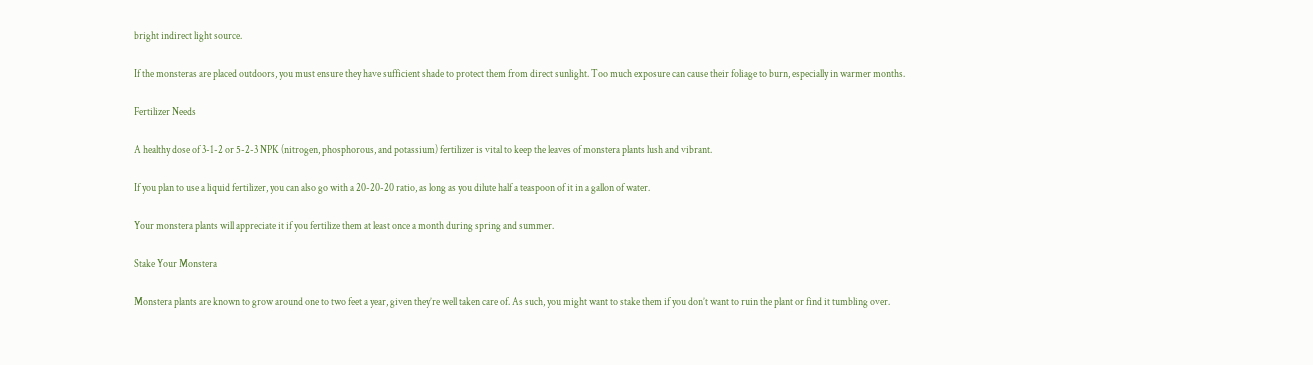bright indirect light source.

If the monsteras are placed outdoors, you must ensure they have sufficient shade to protect them from direct sunlight. Too much exposure can cause their foliage to burn, especially in warmer months.

Fertilizer Needs

A healthy dose of 3-1-2 or 5-2-3 NPK (nitrogen, phosphorous, and potassium) fertilizer is vital to keep the leaves of monstera plants lush and vibrant.

If you plan to use a liquid fertilizer, you can also go with a 20-20-20 ratio, as long as you dilute half a teaspoon of it in a gallon of water.

Your monstera plants will appreciate it if you fertilize them at least once a month during spring and summer.

Stake Your Monstera

Monstera plants are known to grow around one to two feet a year, given they’re well taken care of. As such, you might want to stake them if you don’t want to ruin the plant or find it tumbling over.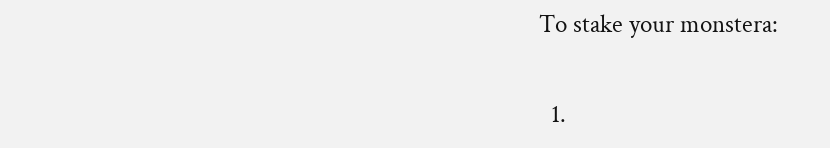To stake your monstera:

  1.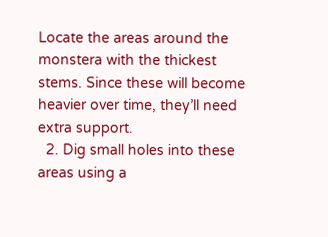Locate the areas around the monstera with the thickest stems. Since these will become heavier over time, they’ll need extra support.
  2. Dig small holes into these areas using a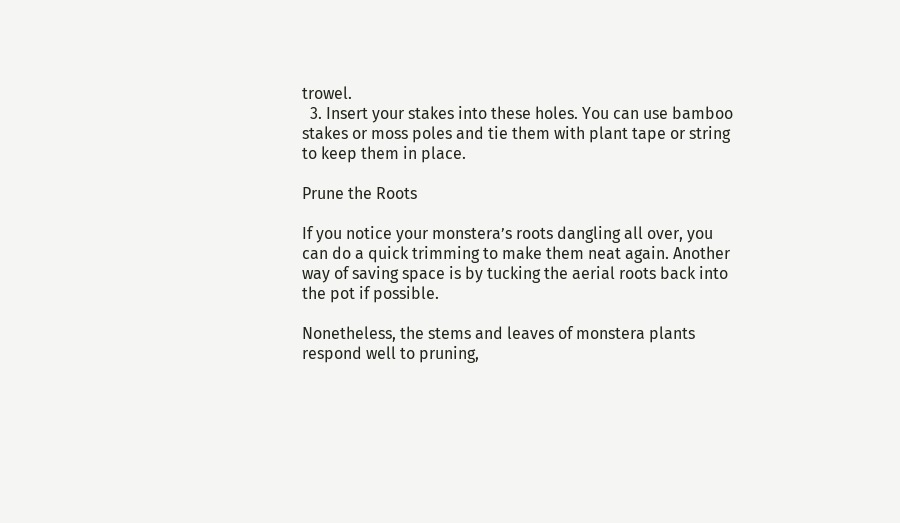trowel.
  3. Insert your stakes into these holes. You can use bamboo stakes or moss poles and tie them with plant tape or string to keep them in place.

Prune the Roots

If you notice your monstera’s roots dangling all over, you can do a quick trimming to make them neat again. Another way of saving space is by tucking the aerial roots back into the pot if possible.

Nonetheless, the stems and leaves of monstera plants respond well to pruning,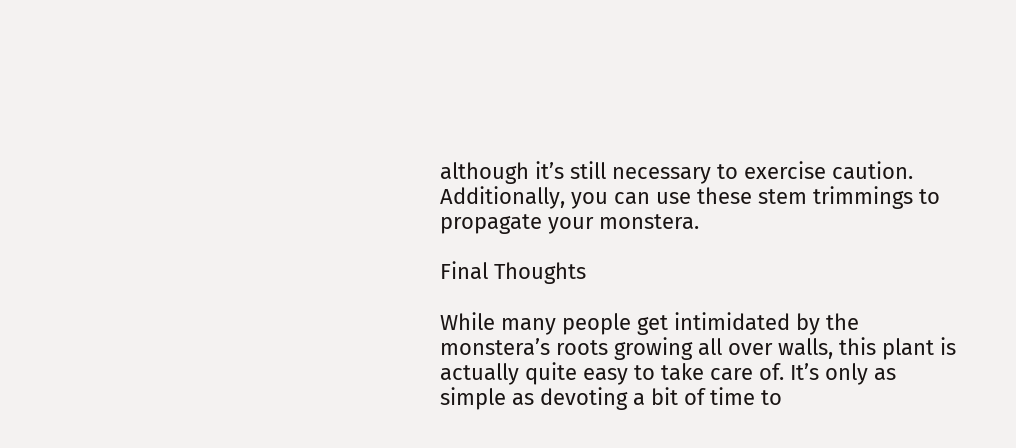although it’s still necessary to exercise caution. Additionally, you can use these stem trimmings to propagate your monstera.

Final Thoughts

While many people get intimidated by the monstera’s roots growing all over walls, this plant is actually quite easy to take care of. It’s only as simple as devoting a bit of time to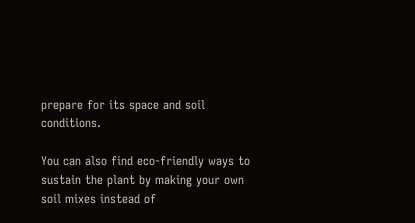prepare for its space and soil conditions.

You can also find eco-friendly ways to sustain the plant by making your own soil mixes instead of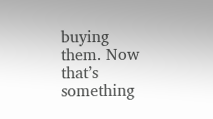buying them. Now that’s something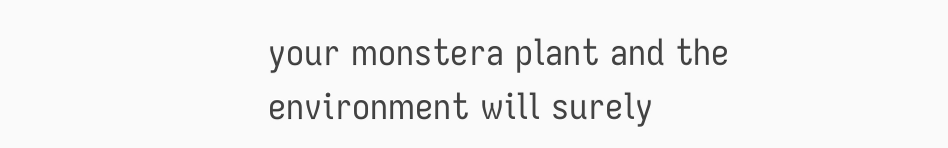your monstera plant and the environment will surely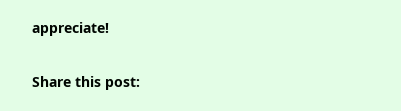appreciate!

Share this post: